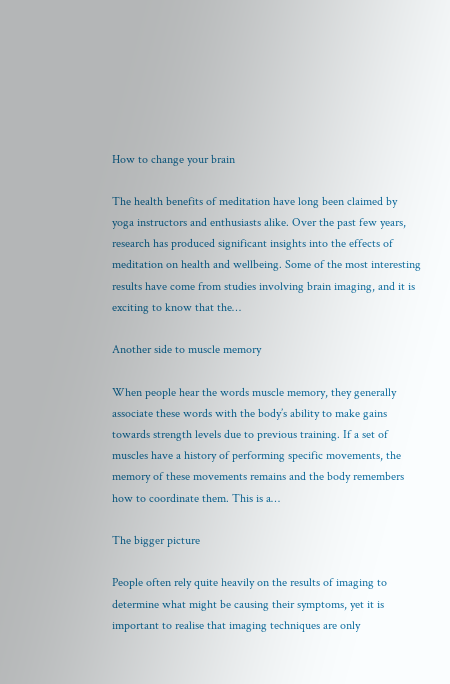How to change your brain

The health benefits of meditation have long been claimed by yoga instructors and enthusiasts alike. Over the past few years, research has produced significant insights into the effects of meditation on health and wellbeing. Some of the most interesting results have come from studies involving brain imaging, and it is exciting to know that the…

Another side to muscle memory

When people hear the words muscle memory, they generally associate these words with the body’s ability to make gains towards strength levels due to previous training. If a set of muscles have a history of performing specific movements, the memory of these movements remains and the body remembers how to coordinate them. This is a…

The bigger picture

People often rely quite heavily on the results of imaging to determine what might be causing their symptoms, yet it is important to realise that imaging techniques are only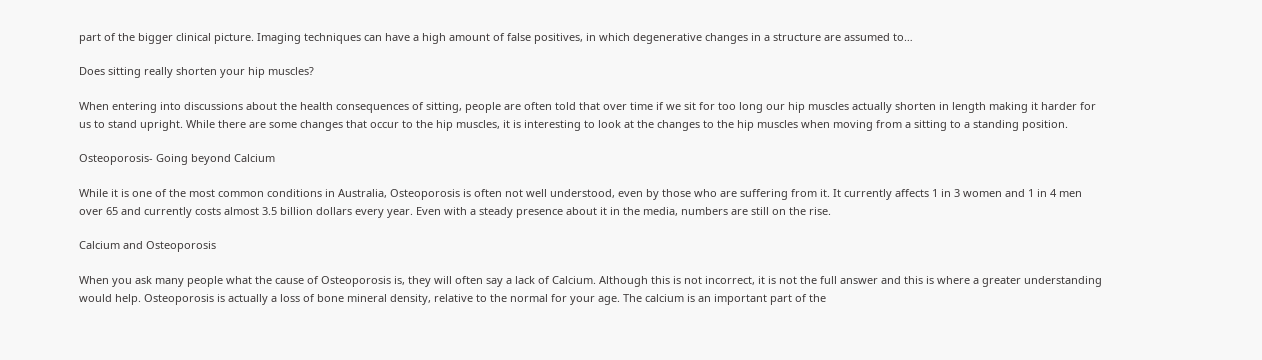part of the bigger clinical picture. Imaging techniques can have a high amount of false positives, in which degenerative changes in a structure are assumed to…

Does sitting really shorten your hip muscles?

When entering into discussions about the health consequences of sitting, people are often told that over time if we sit for too long our hip muscles actually shorten in length making it harder for us to stand upright. While there are some changes that occur to the hip muscles, it is interesting to look at the changes to the hip muscles when moving from a sitting to a standing position.

Osteoporosis- Going beyond Calcium

While it is one of the most common conditions in Australia, Osteoporosis is often not well understood, even by those who are suffering from it. It currently affects 1 in 3 women and 1 in 4 men over 65 and currently costs almost 3.5 billion dollars every year. Even with a steady presence about it in the media, numbers are still on the rise.

Calcium and Osteoporosis

When you ask many people what the cause of Osteoporosis is, they will often say a lack of Calcium. Although this is not incorrect, it is not the full answer and this is where a greater understanding would help. Osteoporosis is actually a loss of bone mineral density, relative to the normal for your age. The calcium is an important part of the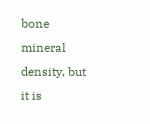bone mineral density, but it is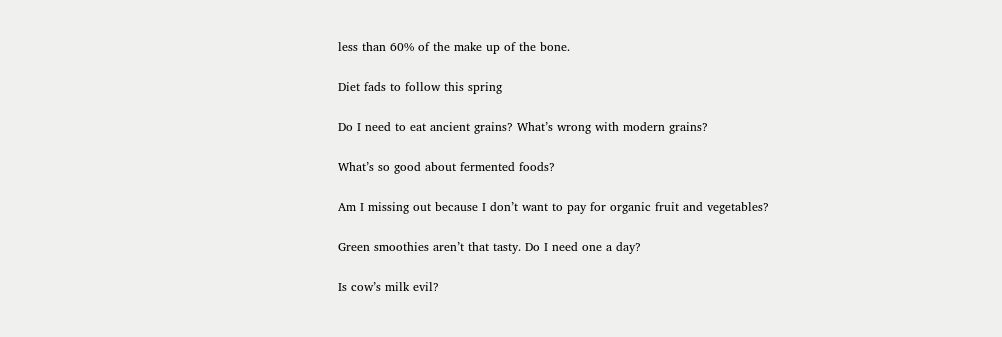less than 60% of the make up of the bone.

Diet fads to follow this spring

Do I need to eat ancient grains? What’s wrong with modern grains?

What’s so good about fermented foods?

Am I missing out because I don’t want to pay for organic fruit and vegetables?

Green smoothies aren’t that tasty. Do I need one a day?

Is cow’s milk evil?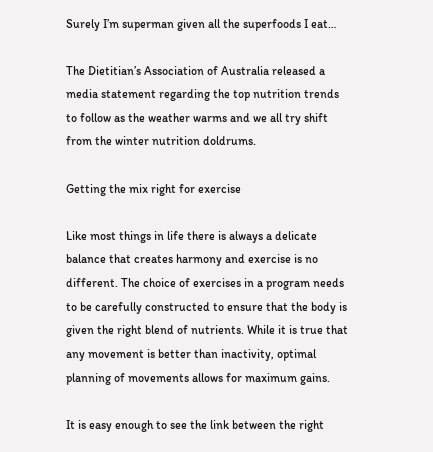Surely I’m superman given all the superfoods I eat…

The Dietitian’s Association of Australia released a media statement regarding the top nutrition trends to follow as the weather warms and we all try shift from the winter nutrition doldrums.

Getting the mix right for exercise

Like most things in life there is always a delicate balance that creates harmony and exercise is no different. The choice of exercises in a program needs to be carefully constructed to ensure that the body is given the right blend of nutrients. While it is true that any movement is better than inactivity, optimal planning of movements allows for maximum gains.

It is easy enough to see the link between the right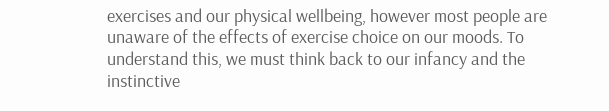exercises and our physical wellbeing, however most people are unaware of the effects of exercise choice on our moods. To understand this, we must think back to our infancy and the instinctive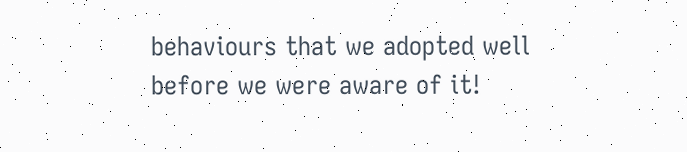behaviours that we adopted well before we were aware of it!